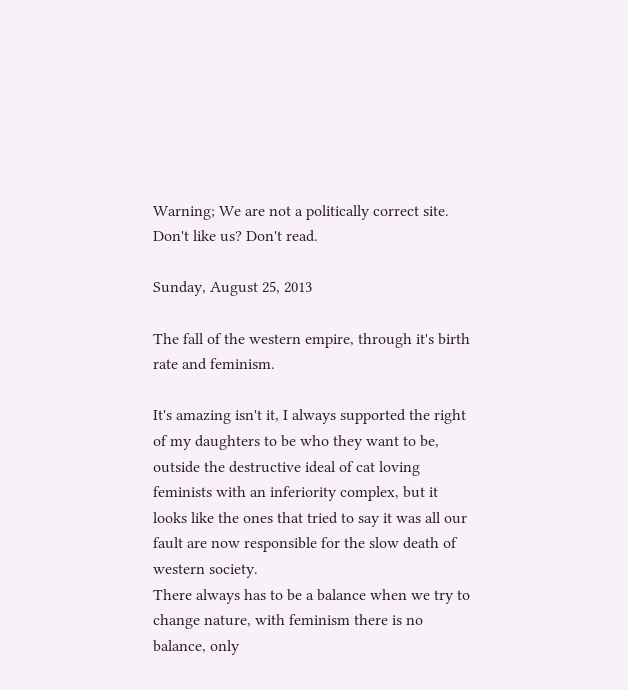Warning; We are not a politically correct site. Don't like us? Don't read.

Sunday, August 25, 2013

The fall of the western empire, through it's birth rate and feminism.

It's amazing isn't it, I always supported the right of my daughters to be who they want to be, outside the destructive ideal of cat loving feminists with an inferiority complex, but it looks like the ones that tried to say it was all our fault are now responsible for the slow death of western society.
There always has to be a balance when we try to change nature, with feminism there is no balance, only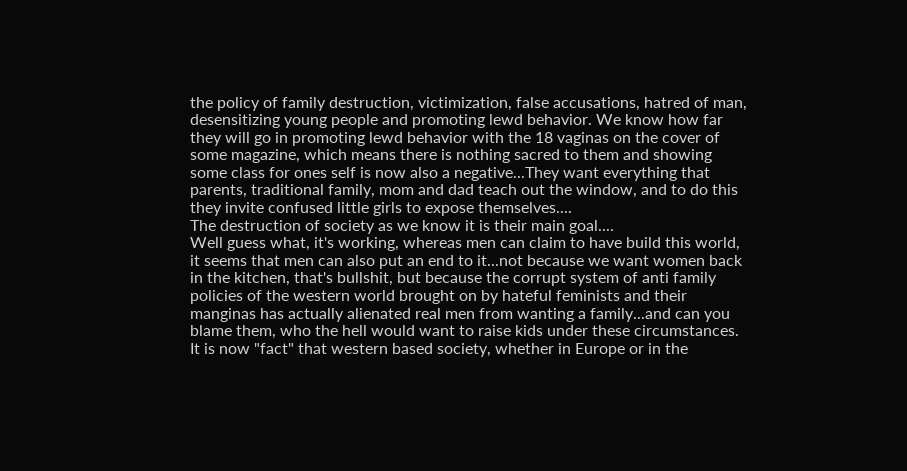the policy of family destruction, victimization, false accusations, hatred of man, desensitizing young people and promoting lewd behavior. We know how far they will go in promoting lewd behavior with the 18 vaginas on the cover of some magazine, which means there is nothing sacred to them and showing some class for ones self is now also a negative...They want everything that parents, traditional family, mom and dad teach out the window, and to do this they invite confused little girls to expose themselves....
The destruction of society as we know it is their main goal....
Well guess what, it's working, whereas men can claim to have build this world, it seems that men can also put an end to it...not because we want women back in the kitchen, that's bullshit, but because the corrupt system of anti family policies of the western world brought on by hateful feminists and their manginas has actually alienated real men from wanting a family...and can you blame them, who the hell would want to raise kids under these circumstances.
It is now "fact" that western based society, whether in Europe or in the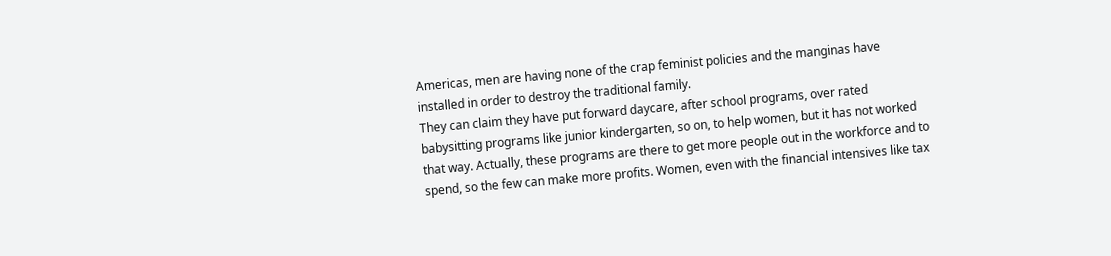Americas, men are having none of the crap feminist policies and the manginas have installed in order to destroy the traditional family.
They can claim they have put forward daycare, after school programs, over rated babysitting programs like junior kindergarten, so on, to help women, but it has not worked that way. Actually, these programs are there to get more people out in the workforce and to spend, so the few can make more profits. Women, even with the financial intensives like tax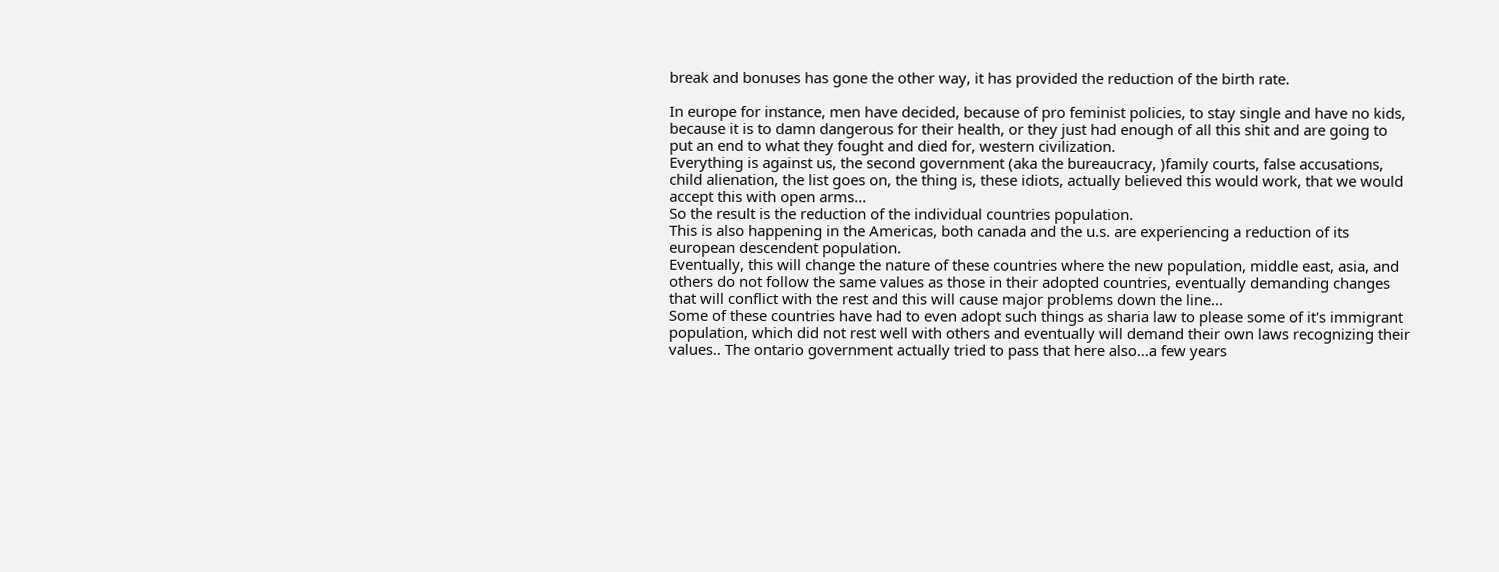break and bonuses has gone the other way, it has provided the reduction of the birth rate.

In europe for instance, men have decided, because of pro feminist policies, to stay single and have no kids, because it is to damn dangerous for their health, or they just had enough of all this shit and are going to put an end to what they fought and died for, western civilization.
Everything is against us, the second government (aka the bureaucracy, )family courts, false accusations, child alienation, the list goes on, the thing is, these idiots, actually believed this would work, that we would accept this with open arms...
So the result is the reduction of the individual countries population.
This is also happening in the Americas, both canada and the u.s. are experiencing a reduction of its european descendent population.
Eventually, this will change the nature of these countries where the new population, middle east, asia, and others do not follow the same values as those in their adopted countries, eventually demanding changes that will conflict with the rest and this will cause major problems down the line...
Some of these countries have had to even adopt such things as sharia law to please some of it's immigrant population, which did not rest well with others and eventually will demand their own laws recognizing their values.. The ontario government actually tried to pass that here also...a few years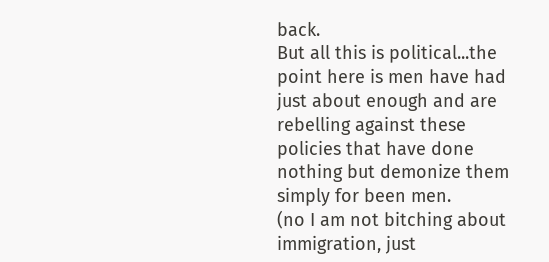back.
But all this is political...the point here is men have had just about enough and are rebelling against these policies that have done nothing but demonize them simply for been men.
(no I am not bitching about immigration, just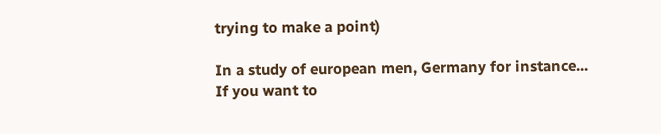trying to make a point)

In a study of european men, Germany for instance...
If you want to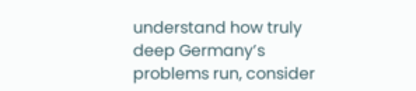understand how truly deep Germany’s problems run, consider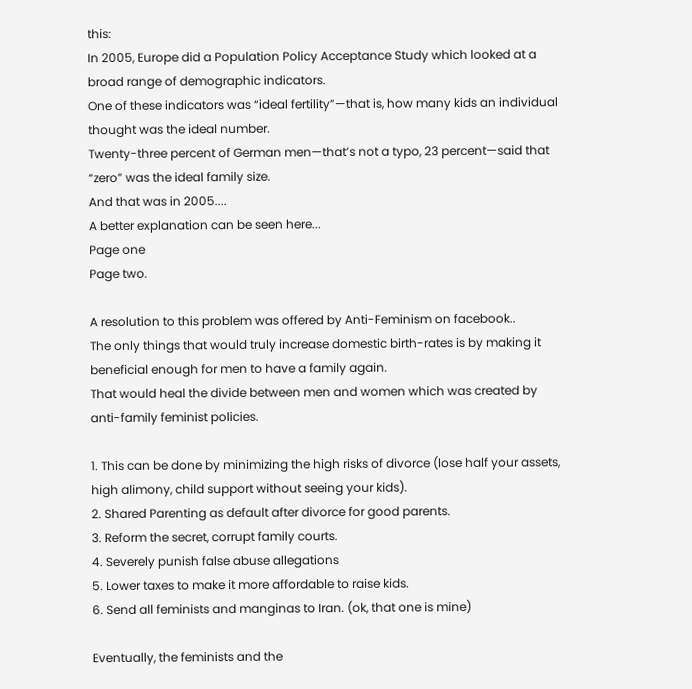this:
In 2005, Europe did a Population Policy Acceptance Study which looked at a broad range of demographic indicators.
One of these indicators was “ideal fertility”—that is, how many kids an individual thought was the ideal number.
Twenty-three percent of German men—that’s not a typo, 23 percent—said that “zero” was the ideal family size.
And that was in 2005....
A better explanation can be seen here...
Page one
Page two.

A resolution to this problem was offered by Anti-Feminism on facebook..
The only things that would truly increase domestic birth-rates is by making it beneficial enough for men to have a family again.
That would heal the divide between men and women which was created by anti-family feminist policies.

1. This can be done by minimizing the high risks of divorce (lose half your assets, high alimony, child support without seeing your kids).
2. Shared Parenting as default after divorce for good parents.
3. Reform the secret, corrupt family courts.
4. Severely punish false abuse allegations
5. Lower taxes to make it more affordable to raise kids.
6. Send all feminists and manginas to Iran. (ok, that one is mine)

Eventually, the feminists and the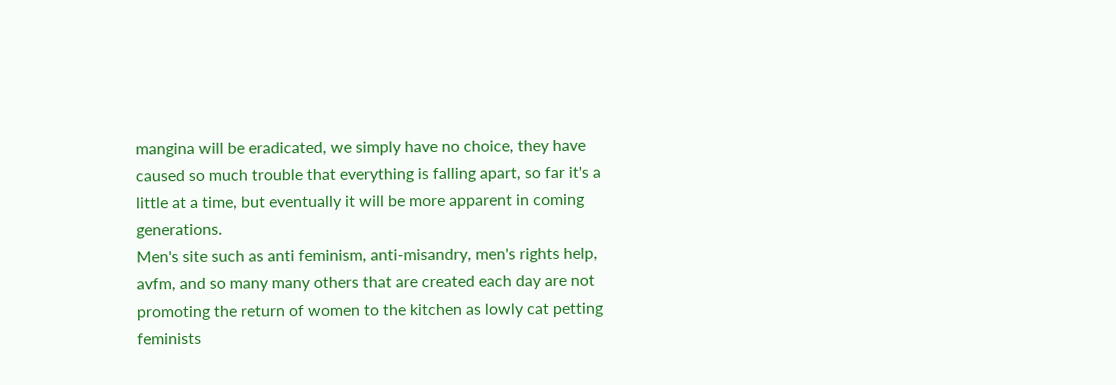mangina will be eradicated, we simply have no choice, they have caused so much trouble that everything is falling apart, so far it's a little at a time, but eventually it will be more apparent in coming generations.
Men's site such as anti feminism, anti-misandry, men's rights help, avfm, and so many many others that are created each day are not promoting the return of women to the kitchen as lowly cat petting feminists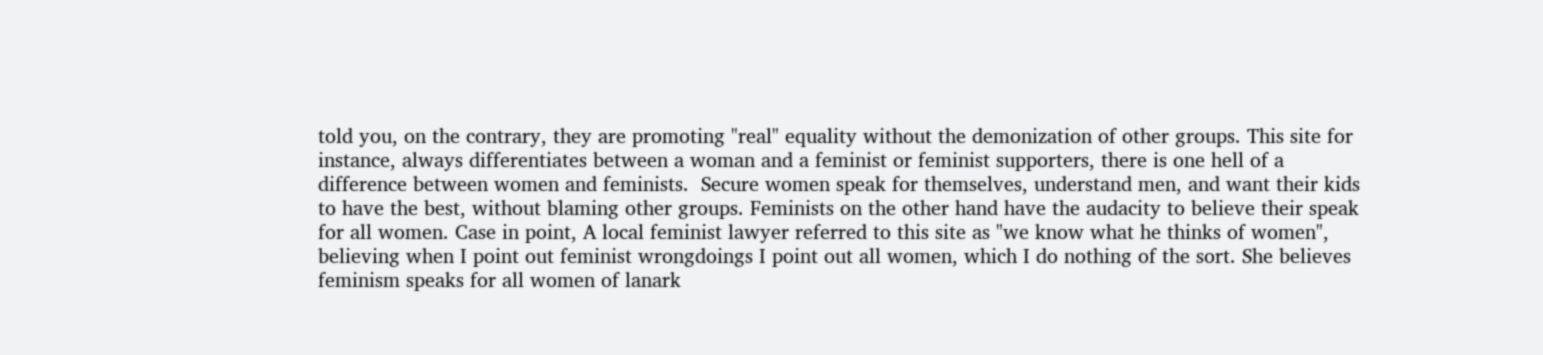told you, on the contrary, they are promoting "real" equality without the demonization of other groups. This site for instance, always differentiates between a woman and a feminist or feminist supporters, there is one hell of a difference between women and feminists.  Secure women speak for themselves, understand men, and want their kids to have the best, without blaming other groups. Feminists on the other hand have the audacity to believe their speak for all women. Case in point, A local feminist lawyer referred to this site as "we know what he thinks of women", believing when I point out feminist wrongdoings I point out all women, which I do nothing of the sort. She believes feminism speaks for all women of lanark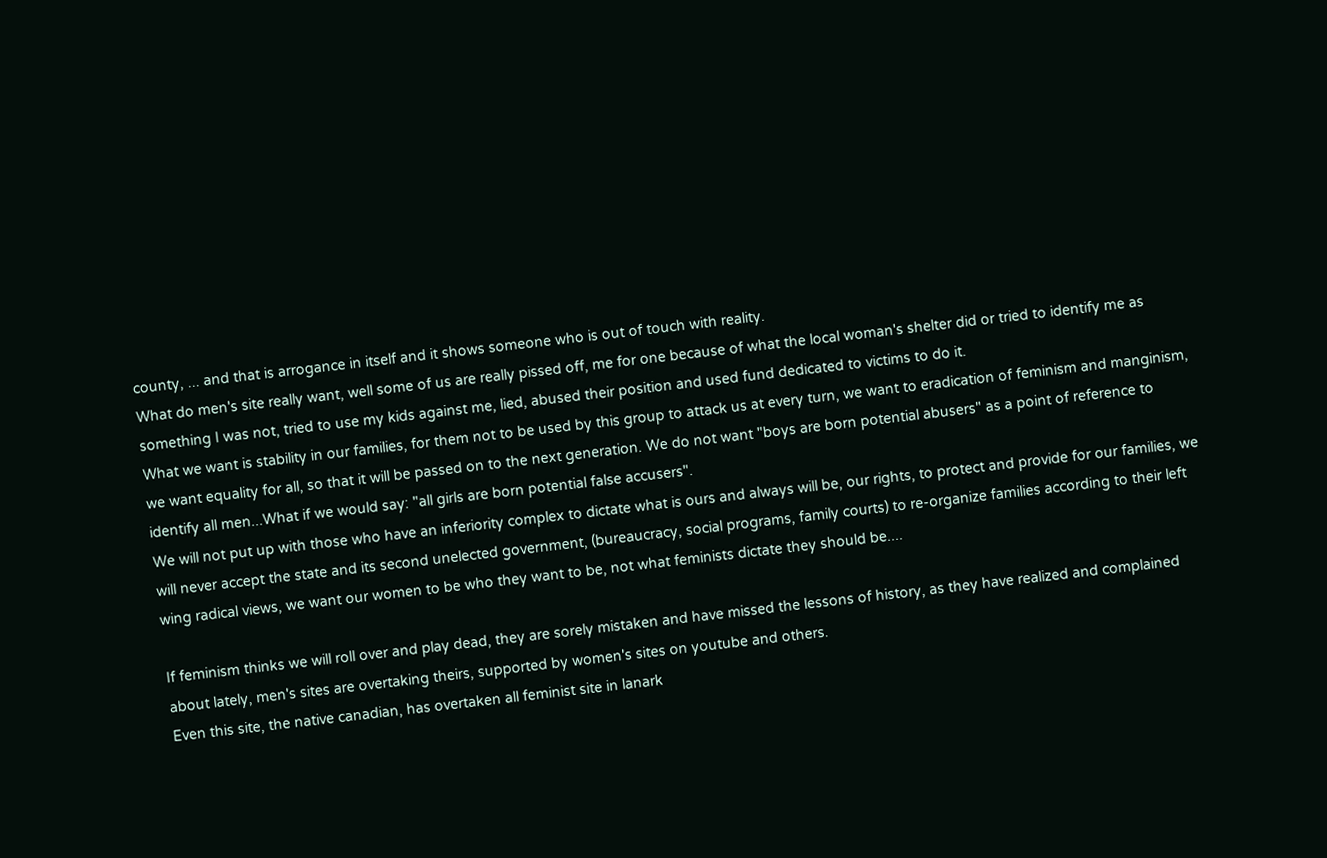county, ... and that is arrogance in itself and it shows someone who is out of touch with reality.
What do men's site really want, well some of us are really pissed off, me for one because of what the local woman's shelter did or tried to identify me as something I was not, tried to use my kids against me, lied, abused their position and used fund dedicated to victims to do it.
What we want is stability in our families, for them not to be used by this group to attack us at every turn, we want to eradication of feminism and manginism, we want equality for all, so that it will be passed on to the next generation. We do not want "boys are born potential abusers" as a point of reference to identify all men...What if we would say: "all girls are born potential false accusers".
We will not put up with those who have an inferiority complex to dictate what is ours and always will be, our rights, to protect and provide for our families, we will never accept the state and its second unelected government, (bureaucracy, social programs, family courts) to re-organize families according to their left wing radical views, we want our women to be who they want to be, not what feminists dictate they should be....

If feminism thinks we will roll over and play dead, they are sorely mistaken and have missed the lessons of history, as they have realized and complained about lately, men's sites are overtaking theirs, supported by women's sites on youtube and others.
Even this site, the native canadian, has overtaken all feminist site in lanark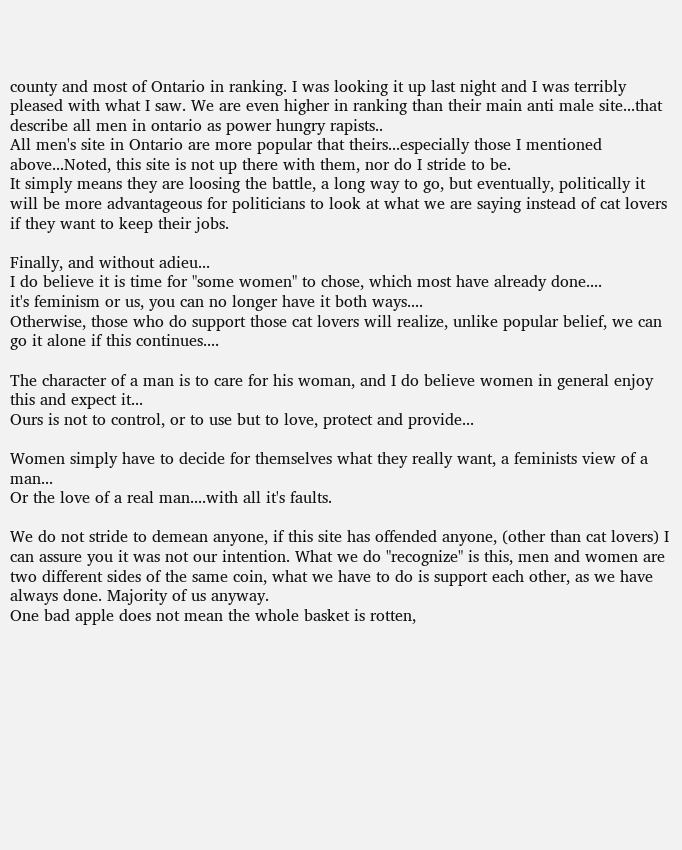county and most of Ontario in ranking. I was looking it up last night and I was terribly pleased with what I saw. We are even higher in ranking than their main anti male site...that describe all men in ontario as power hungry rapists..
All men's site in Ontario are more popular that theirs...especially those I mentioned above...Noted, this site is not up there with them, nor do I stride to be.
It simply means they are loosing the battle, a long way to go, but eventually, politically it will be more advantageous for politicians to look at what we are saying instead of cat lovers if they want to keep their jobs.

Finally, and without adieu...
I do believe it is time for "some women" to chose, which most have already done....
it's feminism or us, you can no longer have it both ways....
Otherwise, those who do support those cat lovers will realize, unlike popular belief, we can go it alone if this continues....

The character of a man is to care for his woman, and I do believe women in general enjoy this and expect it...
Ours is not to control, or to use but to love, protect and provide...

Women simply have to decide for themselves what they really want, a feminists view of a man...
Or the love of a real man....with all it's faults.

We do not stride to demean anyone, if this site has offended anyone, (other than cat lovers) I can assure you it was not our intention. What we do "recognize" is this, men and women are two different sides of the same coin, what we have to do is support each other, as we have always done. Majority of us anyway.
One bad apple does not mean the whole basket is rotten,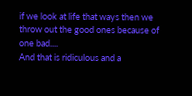if we look at life that ways then we throw out the good ones because of one bad....
And that is ridiculous and a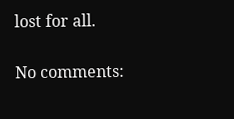lost for all.

No comments: